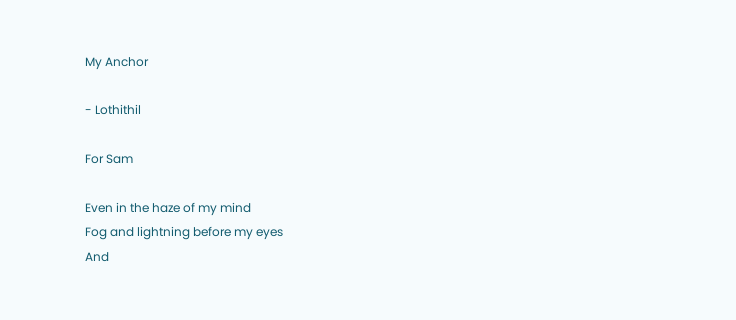My Anchor

- Lothithil

For Sam

Even in the haze of my mind
Fog and lightning before my eyes
And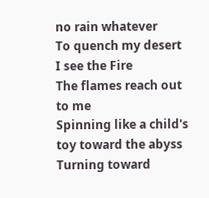no rain whatever
To quench my desert
I see the Fire
The flames reach out to me
Spinning like a child's toy toward the abyss
Turning toward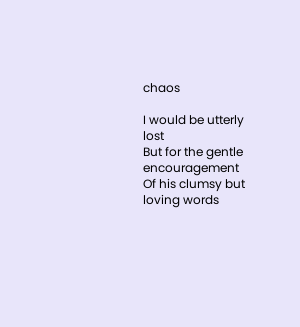chaos

I would be utterly lost
But for the gentle encouragement
Of his clumsy but loving words